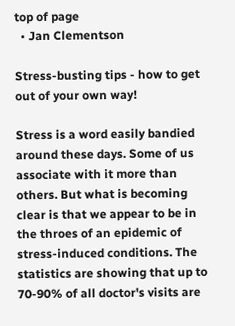top of page
  • Jan Clementson

Stress-busting tips - how to get out of your own way!

Stress is a word easily bandied around these days. Some of us associate with it more than others. But what is becoming clear is that we appear to be in the throes of an epidemic of stress-induced conditions. The statistics are showing that up to 70-90% of all doctor's visits are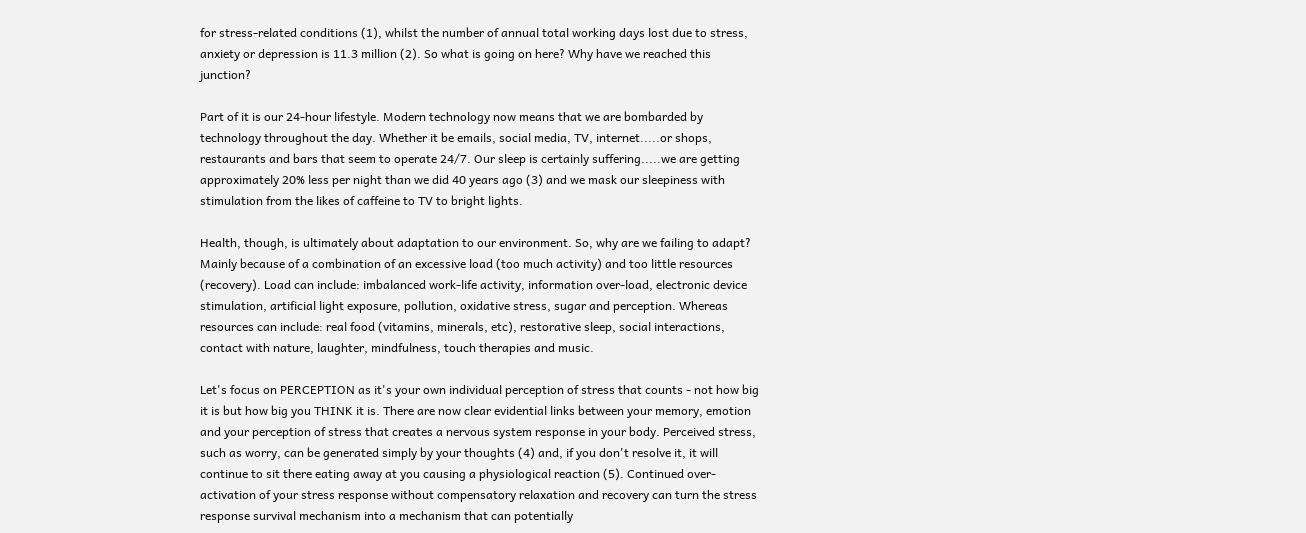for stress-related conditions (1), whilst the number of annual total working days lost due to stress, anxiety or depression is 11.3 million (2). So what is going on here? Why have we reached this junction?

Part of it is our 24-hour lifestyle. Modern technology now means that we are bombarded by technology throughout the day. Whether it be emails, social media, TV, internet.....or shops, restaurants and bars that seem to operate 24/7. Our sleep is certainly suffering.....we are getting approximately 20% less per night than we did 40 years ago (3) and we mask our sleepiness with stimulation from the likes of caffeine to TV to bright lights.

Health, though, is ultimately about adaptation to our environment. So, why are we failing to adapt? Mainly because of a combination of an excessive load (too much activity) and too little resources (recovery). Load can include: imbalanced work-life activity, information over-load, electronic device stimulation, artificial light exposure, pollution, oxidative stress, sugar and perception. Whereas resources can include: real food (vitamins, minerals, etc), restorative sleep, social interactions, contact with nature, laughter, mindfulness, touch therapies and music.

Let's focus on PERCEPTION as it's your own individual perception of stress that counts - not how big it is but how big you THINK it is. There are now clear evidential links between your memory, emotion and your perception of stress that creates a nervous system response in your body. Perceived stress, such as worry, can be generated simply by your thoughts (4) and, if you don't resolve it, it will continue to sit there eating away at you causing a physiological reaction (5). Continued over-activation of your stress response without compensatory relaxation and recovery can turn the stress response survival mechanism into a mechanism that can potentially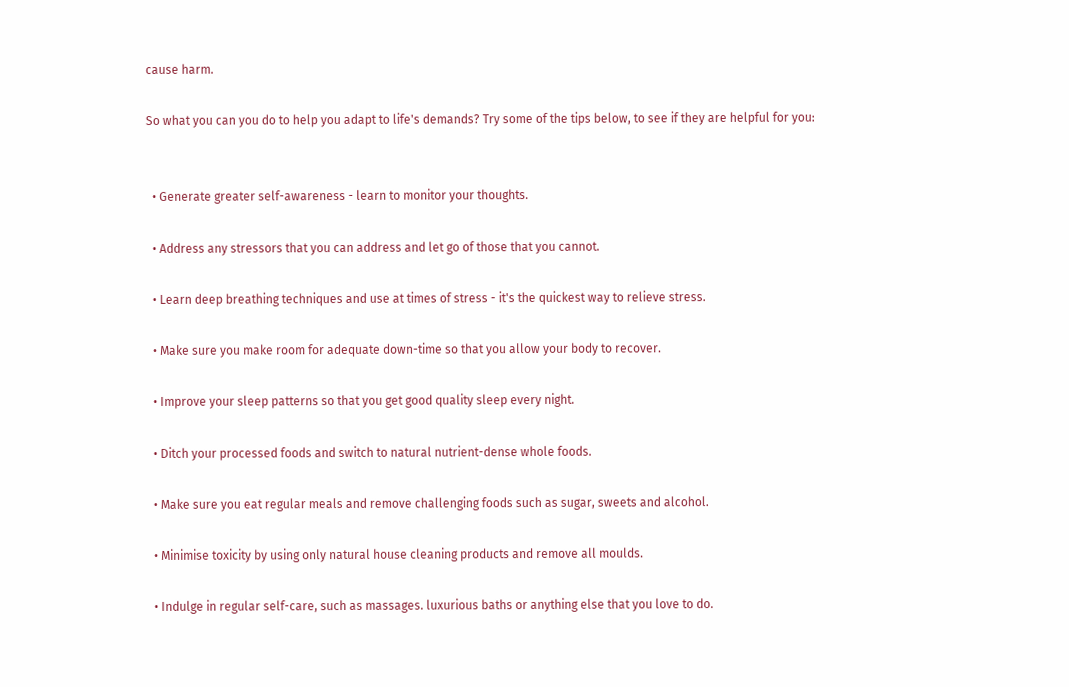cause harm.

So what you can you do to help you adapt to life's demands? Try some of the tips below, to see if they are helpful for you:


  • Generate greater self-awareness - learn to monitor your thoughts.

  • Address any stressors that you can address and let go of those that you cannot.

  • Learn deep breathing techniques and use at times of stress - it's the quickest way to relieve stress.

  • Make sure you make room for adequate down-time so that you allow your body to recover.

  • Improve your sleep patterns so that you get good quality sleep every night.

  • Ditch your processed foods and switch to natural nutrient-dense whole foods.

  • Make sure you eat regular meals and remove challenging foods such as sugar, sweets and alcohol.

  • Minimise toxicity by using only natural house cleaning products and remove all moulds.

  • Indulge in regular self-care, such as massages. luxurious baths or anything else that you love to do.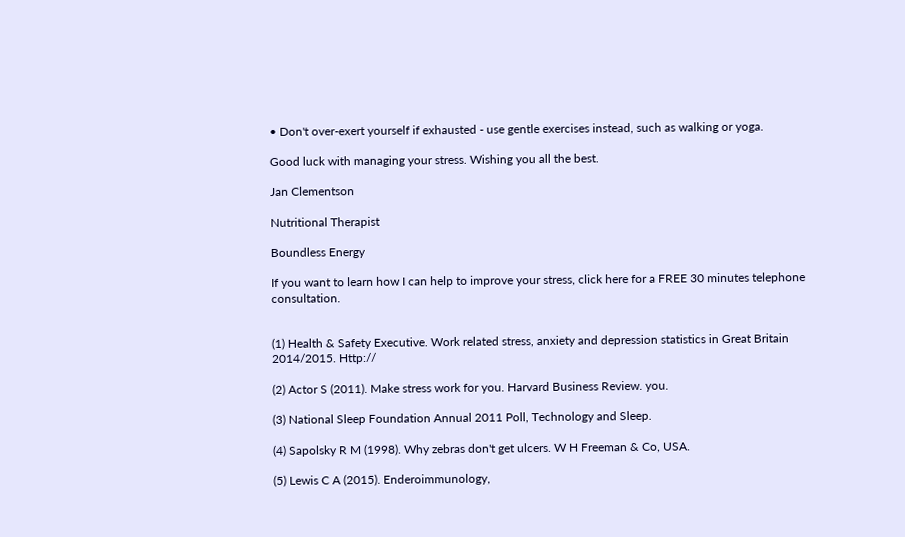• Don't over-exert yourself if exhausted - use gentle exercises instead, such as walking or yoga.

Good luck with managing your stress. Wishing you all the best.

Jan Clementson

Nutritional Therapist

Boundless Energy

If you want to learn how I can help to improve your stress, click here for a FREE 30 minutes telephone consultation.


(1) Health & Safety Executive. Work related stress, anxiety and depression statistics in Great Britain 2014/2015. Http://

(2) Actor S (2011). Make stress work for you. Harvard Business Review. you.

(3) National Sleep Foundation Annual 2011 Poll, Technology and Sleep.

(4) Sapolsky R M (1998). Why zebras don't get ulcers. W H Freeman & Co, USA.

(5) Lewis C A (2015). Enderoimmunology,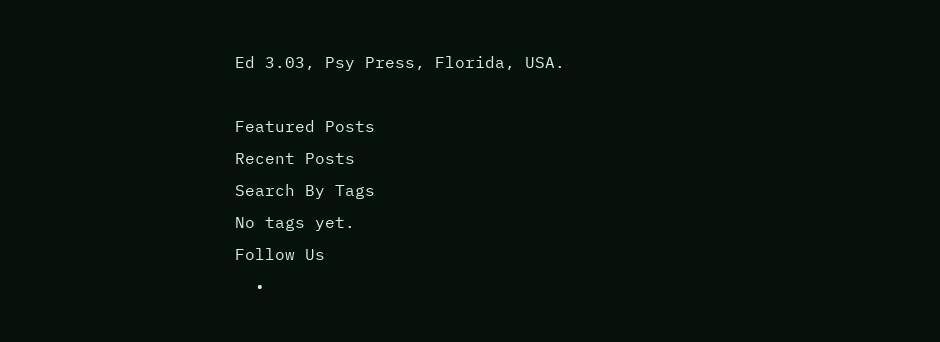Ed 3.03, Psy Press, Florida, USA.

Featured Posts
Recent Posts
Search By Tags
No tags yet.
Follow Us
  •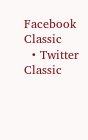Facebook Classic
  • Twitter Classic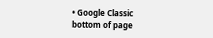• Google Classic
bottom of page